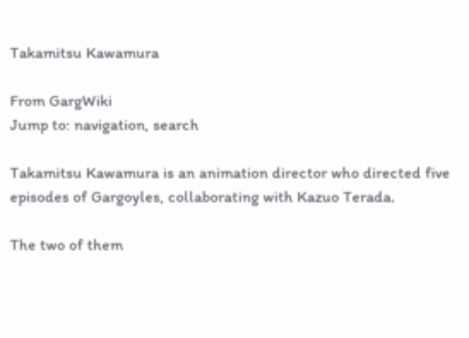Takamitsu Kawamura

From GargWiki
Jump to: navigation, search

Takamitsu Kawamura is an animation director who directed five episodes of Gargoyles, collaborating with Kazuo Terada.

The two of them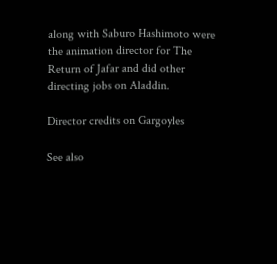along with Saburo Hashimoto were the animation director for The Return of Jafar and did other directing jobs on Aladdin.

Director credits on Gargoyles

See also